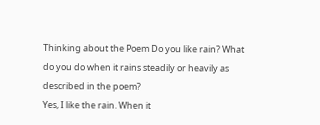Thinking about the Poem Do you like rain? What do you do when it rains steadily or heavily as described in the poem?
Yes, I like the rain. When it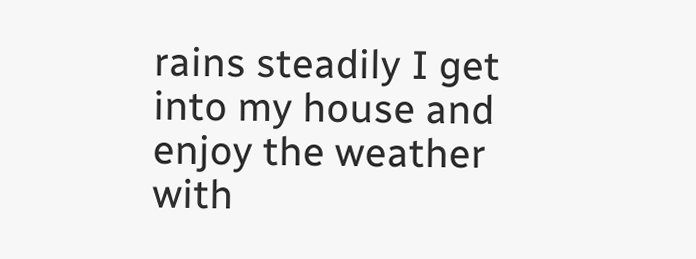rains steadily I get into my house and enjoy the weather with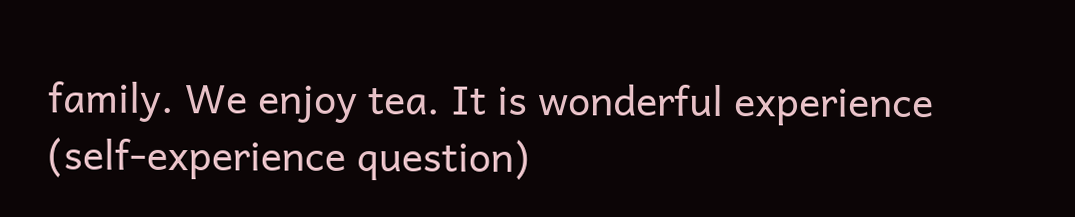family. We enjoy tea. It is wonderful experience (self-experience question)